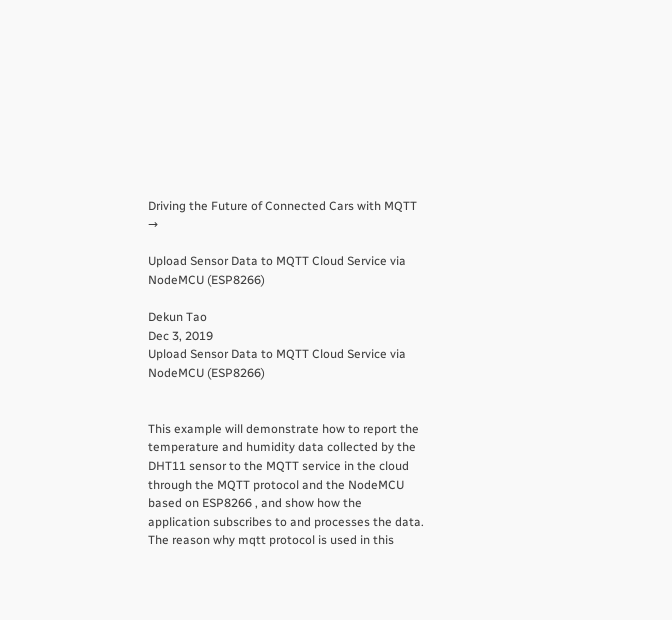Driving the Future of Connected Cars with MQTT →

Upload Sensor Data to MQTT Cloud Service via NodeMCU (ESP8266)

Dekun Tao
Dec 3, 2019
Upload Sensor Data to MQTT Cloud Service via NodeMCU (ESP8266)


This example will demonstrate how to report the temperature and humidity data collected by the DHT11 sensor to the MQTT service in the cloud through the MQTT protocol and the NodeMCU based on ESP8266 , and show how the application subscribes to and processes the data. The reason why mqtt protocol is used in this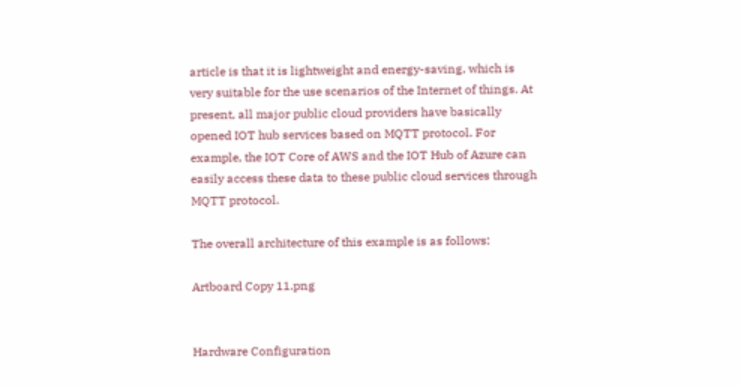article is that it is lightweight and energy-saving, which is very suitable for the use scenarios of the Internet of things. At present, all major public cloud providers have basically opened IOT hub services based on MQTT protocol. For example, the IOT Core of AWS and the IOT Hub of Azure can easily access these data to these public cloud services through MQTT protocol.

The overall architecture of this example is as follows:

Artboard Copy 11.png


Hardware Configuration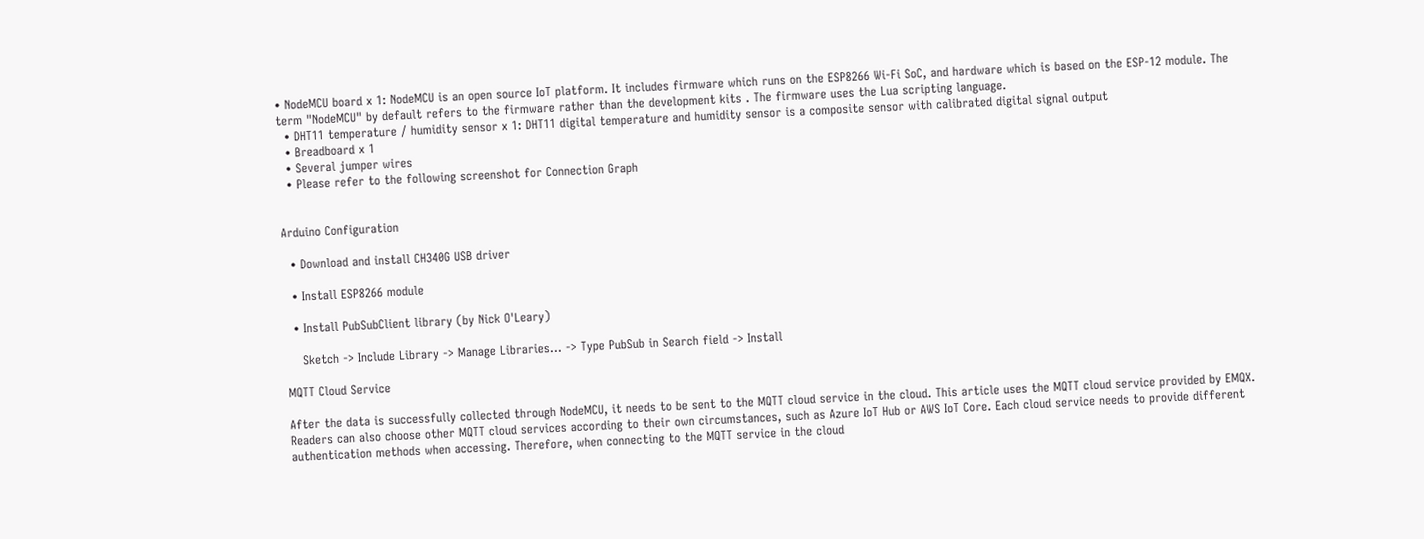• NodeMCU board x 1: NodeMCU is an open source IoT platform. It includes firmware which runs on the ESP8266 Wi-Fi SoC, and hardware which is based on the ESP-12 module. The term "NodeMCU" by default refers to the firmware rather than the development kits . The firmware uses the Lua scripting language.
  • DHT11 temperature / humidity sensor x 1: DHT11 digital temperature and humidity sensor is a composite sensor with calibrated digital signal output
  • Breadboard x 1
  • Several jumper wires
  • Please refer to the following screenshot for Connection Graph


Arduino Configuration

  • Download and install CH340G USB driver

  • Install ESP8266 module

  • Install PubSubClient library (by Nick O'Leary)

    Sketch -> Include Library -> Manage Libraries... -> Type PubSub in Search field -> Install

MQTT Cloud Service

After the data is successfully collected through NodeMCU, it needs to be sent to the MQTT cloud service in the cloud. This article uses the MQTT cloud service provided by EMQX. Readers can also choose other MQTT cloud services according to their own circumstances, such as Azure IoT Hub or AWS IoT Core. Each cloud service needs to provide different authentication methods when accessing. Therefore, when connecting to the MQTT service in the cloud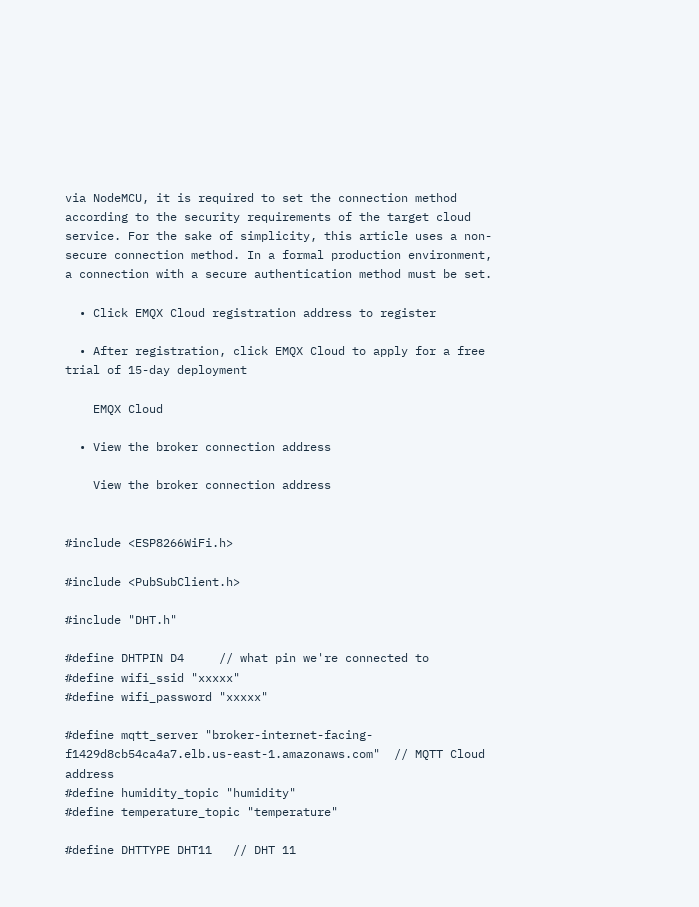via NodeMCU, it is required to set the connection method according to the security requirements of the target cloud service. For the sake of simplicity, this article uses a non-secure connection method. In a formal production environment, a connection with a secure authentication method must be set.

  • Click EMQX Cloud registration address to register

  • After registration, click EMQX Cloud to apply for a free trial of 15-day deployment

    EMQX Cloud

  • View the broker connection address

    View the broker connection address


#include <ESP8266WiFi.h>

#include <PubSubClient.h>

#include "DHT.h"

#define DHTPIN D4     // what pin we're connected to
#define wifi_ssid "xxxxx"
#define wifi_password "xxxxx"

#define mqtt_server "broker-internet-facing-f1429d8cb54ca4a7.elb.us-east-1.amazonaws.com"  // MQTT Cloud address
#define humidity_topic "humidity"
#define temperature_topic "temperature"

#define DHTTYPE DHT11   // DHT 11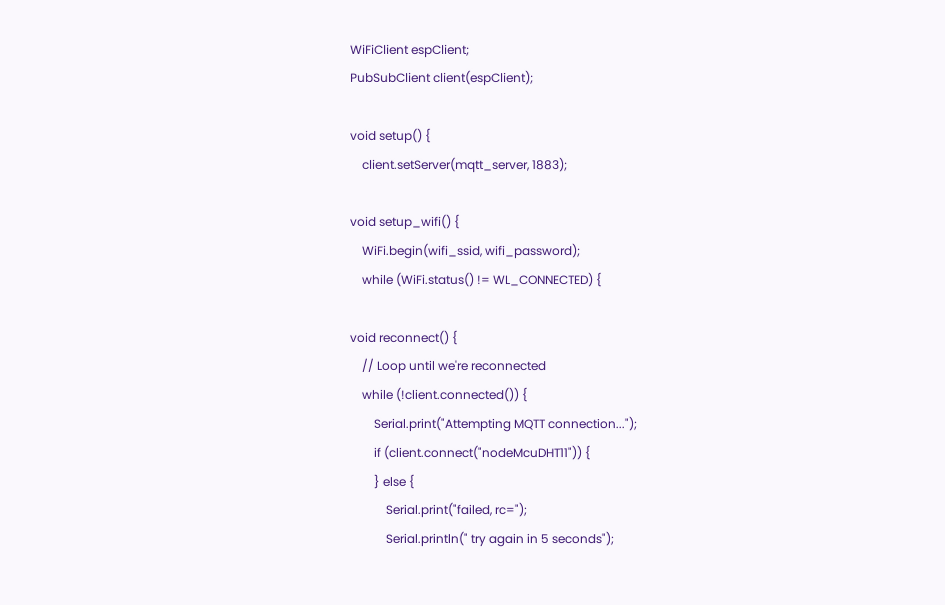WiFiClient espClient;
PubSubClient client(espClient);

void setup() {
    client.setServer(mqtt_server, 1883);

void setup_wifi() {
    WiFi.begin(wifi_ssid, wifi_password);
    while (WiFi.status() != WL_CONNECTED) {

void reconnect() {
    // Loop until we're reconnected
    while (!client.connected()) {
        Serial.print("Attempting MQTT connection...");
        if (client.connect("nodeMcuDHT11")) {
        } else {
            Serial.print("failed, rc=");
            Serial.println(" try again in 5 seconds");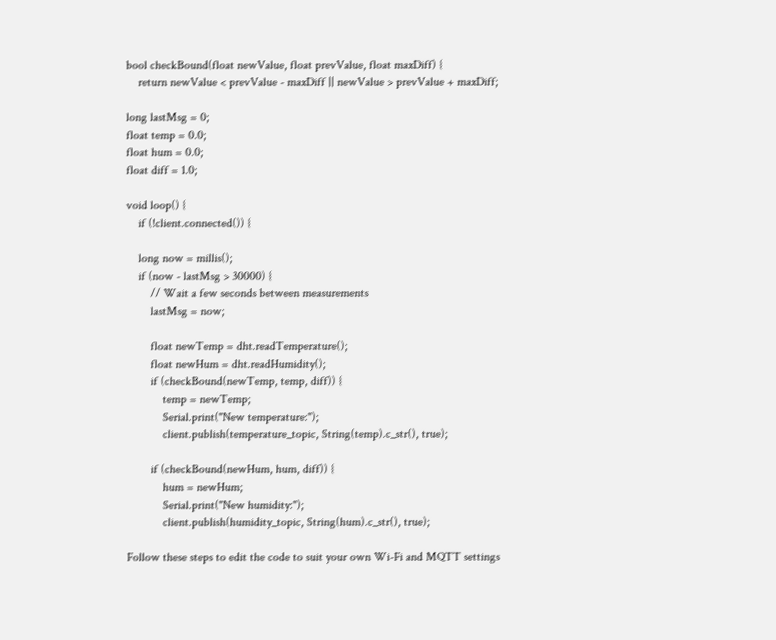bool checkBound(float newValue, float prevValue, float maxDiff) {
    return newValue < prevValue - maxDiff || newValue > prevValue + maxDiff;

long lastMsg = 0;
float temp = 0.0;
float hum = 0.0;
float diff = 1.0;

void loop() {
    if (!client.connected()) {

    long now = millis();
    if (now - lastMsg > 30000) {
        // Wait a few seconds between measurements
        lastMsg = now;

        float newTemp = dht.readTemperature();
        float newHum = dht.readHumidity();
        if (checkBound(newTemp, temp, diff)) {
            temp = newTemp;
            Serial.print("New temperature:");
            client.publish(temperature_topic, String(temp).c_str(), true);

        if (checkBound(newHum, hum, diff)) {
            hum = newHum;
            Serial.print("New humidity:");
            client.publish(humidity_topic, String(hum).c_str(), true);

Follow these steps to edit the code to suit your own Wi-Fi and MQTT settings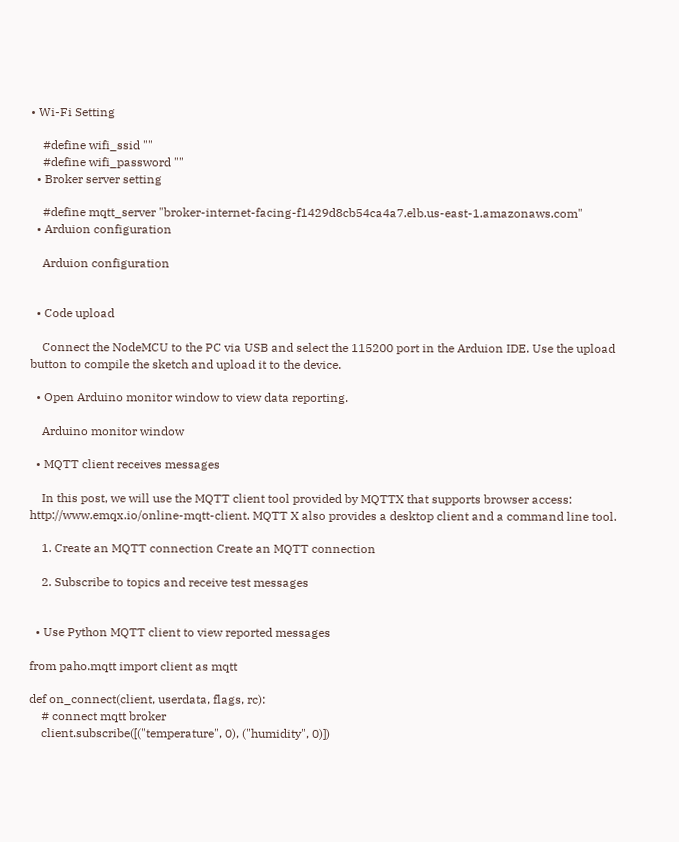• Wi-Fi Setting

    #define wifi_ssid ""
    #define wifi_password ""
  • Broker server setting

    #define mqtt_server "broker-internet-facing-f1429d8cb54ca4a7.elb.us-east-1.amazonaws.com"
  • Arduion configuration

    Arduion configuration


  • Code upload

    Connect the NodeMCU to the PC via USB and select the 115200 port in the Arduion IDE. Use the upload button to compile the sketch and upload it to the device.

  • Open Arduino monitor window to view data reporting.

    Arduino monitor window

  • MQTT client receives messages

    In this post, we will use the MQTT client tool provided by MQTTX that supports browser access: http://www.emqx.io/online-mqtt-client. MQTT X also provides a desktop client and a command line tool.

    1. Create an MQTT connection Create an MQTT connection

    2. Subscribe to topics and receive test messages


  • Use Python MQTT client to view reported messages

from paho.mqtt import client as mqtt

def on_connect(client, userdata, flags, rc):
    # connect mqtt broker
    client.subscribe([("temperature", 0), ("humidity", 0)])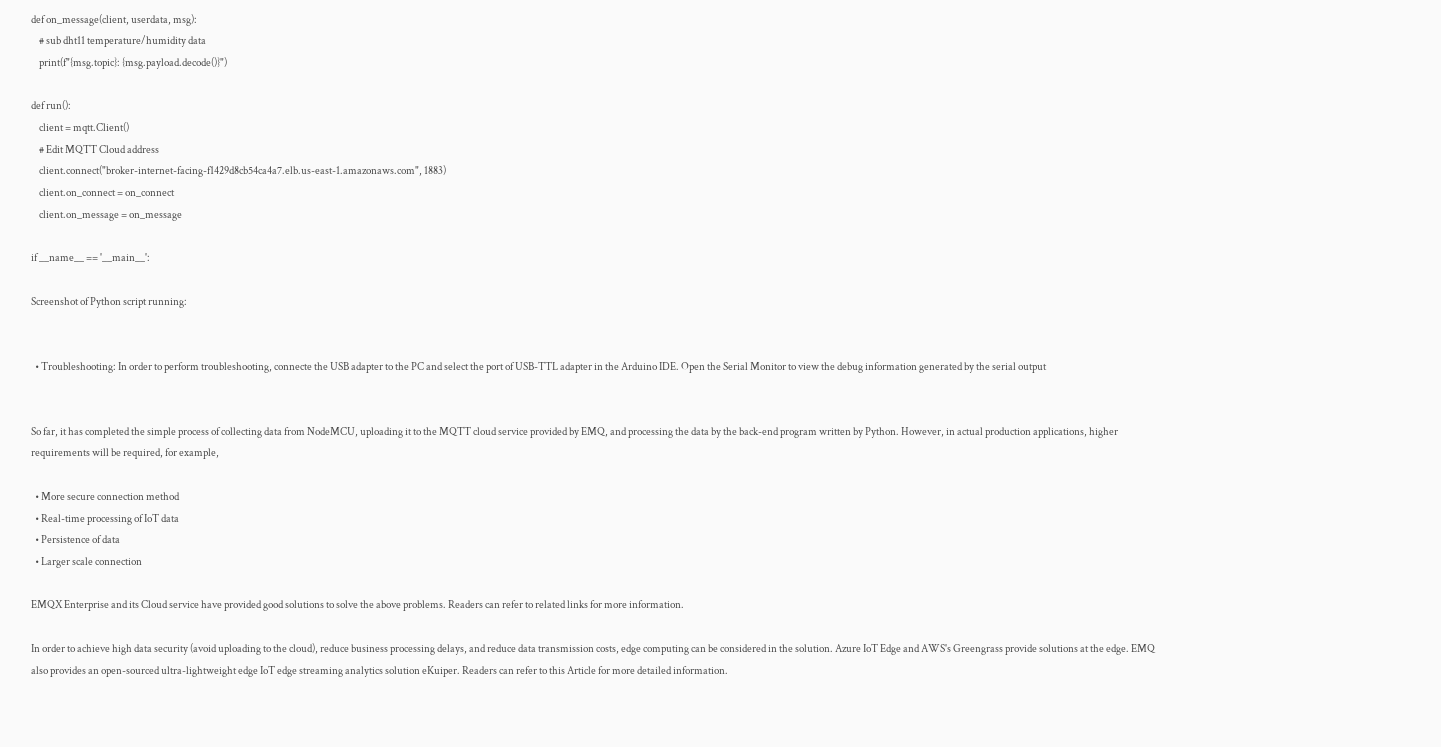def on_message(client, userdata, msg):
    # sub dht11 temperature/humidity data
    print(f"{msg.topic}: {msg.payload.decode()}")

def run():
    client = mqtt.Client()
    # Edit MQTT Cloud address
    client.connect("broker-internet-facing-f1429d8cb54ca4a7.elb.us-east-1.amazonaws.com", 1883)
    client.on_connect = on_connect
    client.on_message = on_message

if __name__ == '__main__':

Screenshot of Python script running:


  • Troubleshooting: In order to perform troubleshooting, connecte the USB adapter to the PC and select the port of USB-TTL adapter in the Arduino IDE. Open the Serial Monitor to view the debug information generated by the serial output


So far, it has completed the simple process of collecting data from NodeMCU, uploading it to the MQTT cloud service provided by EMQ, and processing the data by the back-end program written by Python. However, in actual production applications, higher requirements will be required, for example,

  • More secure connection method
  • Real-time processing of IoT data
  • Persistence of data
  • Larger scale connection

EMQX Enterprise and its Cloud service have provided good solutions to solve the above problems. Readers can refer to related links for more information.

In order to achieve high data security (avoid uploading to the cloud), reduce business processing delays, and reduce data transmission costs, edge computing can be considered in the solution. Azure IoT Edge and AWS's Greengrass provide solutions at the edge. EMQ also provides an open-sourced ultra-lightweight edge IoT edge streaming analytics solution eKuiper. Readers can refer to this Article for more detailed information.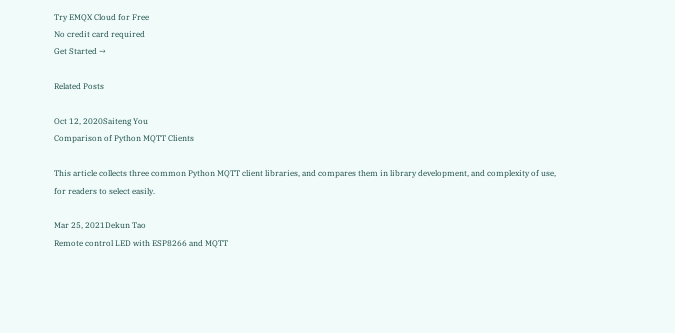Try EMQX Cloud for Free
No credit card required
Get Started →

Related Posts

Oct 12, 2020Saiteng You
Comparison of Python MQTT Clients

This article collects three common Python MQTT client libraries, and compares them in library development, and complexity of use, for readers to select easily.

Mar 25, 2021Dekun Tao
Remote control LED with ESP8266 and MQTT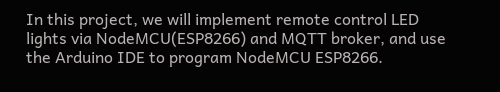In this project, we will implement remote control LED lights via NodeMCU(ESP8266) and MQTT broker, and use the Arduino IDE to program NodeMCU ESP8266.